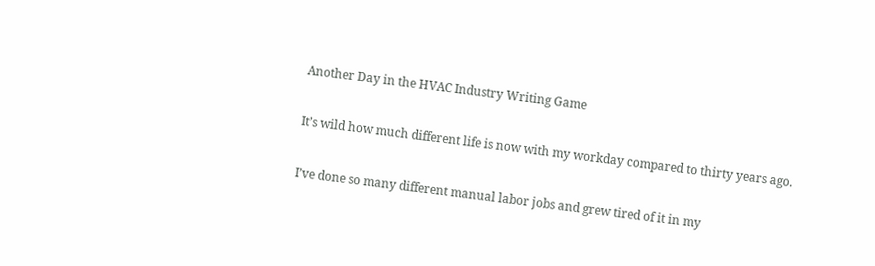Another Day in the HVAC Industry Writing Game

It’s wild how much different life is now with my workday compared to thirty years ago.

I’ve done so many different manual labor jobs and grew tired of it in my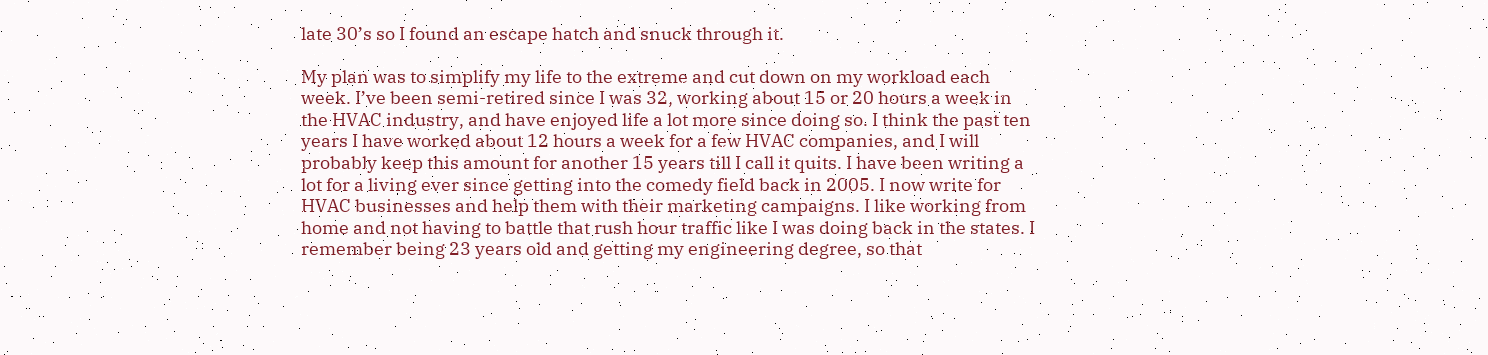late 30’s so I found an escape hatch and snuck through it.

My plan was to simplify my life to the extreme and cut down on my workload each week. I’ve been semi-retired since I was 32, working about 15 or 20 hours a week in the HVAC industry, and have enjoyed life a lot more since doing so. I think the past ten years I have worked about 12 hours a week for a few HVAC companies, and I will probably keep this amount for another 15 years till I call it quits. I have been writing a lot for a living ever since getting into the comedy field back in 2005. I now write for HVAC businesses and help them with their marketing campaigns. I like working from home and not having to battle that rush hour traffic like I was doing back in the states. I remember being 23 years old and getting my engineering degree, so that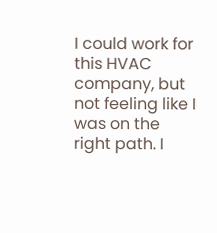I could work for this HVAC company, but not feeling like I was on the right path. I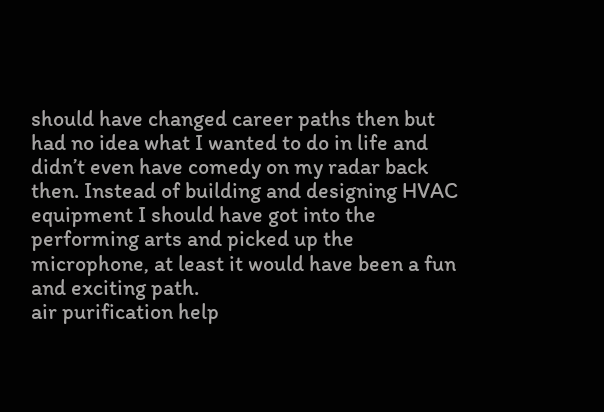should have changed career paths then but had no idea what I wanted to do in life and didn’t even have comedy on my radar back then. Instead of building and designing HVAC equipment I should have got into the performing arts and picked up the microphone, at least it would have been a fun and exciting path.
air purification help